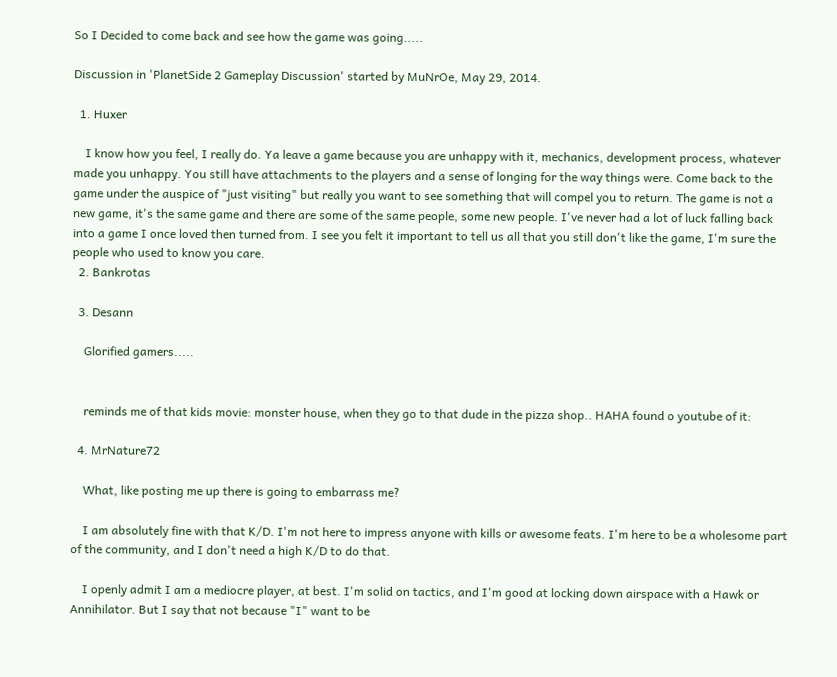So I Decided to come back and see how the game was going.....

Discussion in 'PlanetSide 2 Gameplay Discussion' started by MuNrOe, May 29, 2014.

  1. Huxer

    I know how you feel, I really do. Ya leave a game because you are unhappy with it, mechanics, development process, whatever made you unhappy. You still have attachments to the players and a sense of longing for the way things were. Come back to the game under the auspice of "just visiting" but really you want to see something that will compel you to return. The game is not a new game, it's the same game and there are some of the same people, some new people. I've never had a lot of luck falling back into a game I once loved then turned from. I see you felt it important to tell us all that you still don't like the game, I'm sure the people who used to know you care.
  2. Bankrotas

  3. Desann

    Glorified gamers.....


    reminds me of that kids movie: monster house, when they go to that dude in the pizza shop.. HAHA found o youtube of it:

  4. MrNature72

    What, like posting me up there is going to embarrass me?

    I am absolutely fine with that K/D. I'm not here to impress anyone with kills or awesome feats. I'm here to be a wholesome part of the community, and I don't need a high K/D to do that.

    I openly admit I am a mediocre player, at best. I'm solid on tactics, and I'm good at locking down airspace with a Hawk or Annihilator. But I say that not because "I" want to be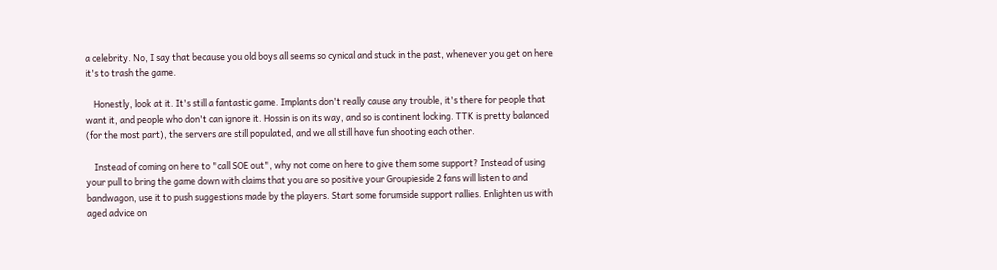a celebrity. No, I say that because you old boys all seems so cynical and stuck in the past, whenever you get on here it's to trash the game.

    Honestly, look at it. It's still a fantastic game. Implants don't really cause any trouble, it's there for people that want it, and people who don't can ignore it. Hossin is on its way, and so is continent locking. TTK is pretty balanced (for the most part), the servers are still populated, and we all still have fun shooting each other.

    Instead of coming on here to "call SOE out", why not come on here to give them some support? Instead of using your pull to bring the game down with claims that you are so positive your Groupieside 2 fans will listen to and bandwagon, use it to push suggestions made by the players. Start some forumside support rallies. Enlighten us with aged advice on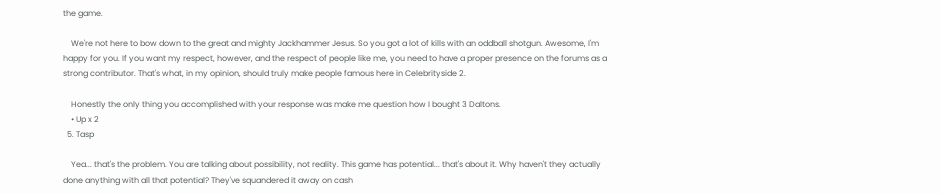the game.

    We're not here to bow down to the great and mighty Jackhammer Jesus. So you got a lot of kills with an oddball shotgun. Awesome, I'm happy for you. If you want my respect, however, and the respect of people like me, you need to have a proper presence on the forums as a strong contributor. That's what, in my opinion, should truly make people famous here in Celebrityside 2.

    Honestly the only thing you accomplished with your response was make me question how I bought 3 Daltons.
    • Up x 2
  5. Tasp

    Yea... that's the problem. You are talking about possibility, not reality. This game has potential... that's about it. Why haven't they actually done anything with all that potential? They've squandered it away on cash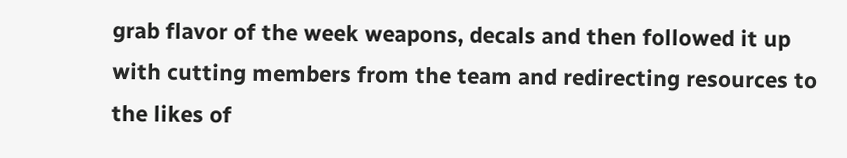grab flavor of the week weapons, decals and then followed it up with cutting members from the team and redirecting resources to the likes of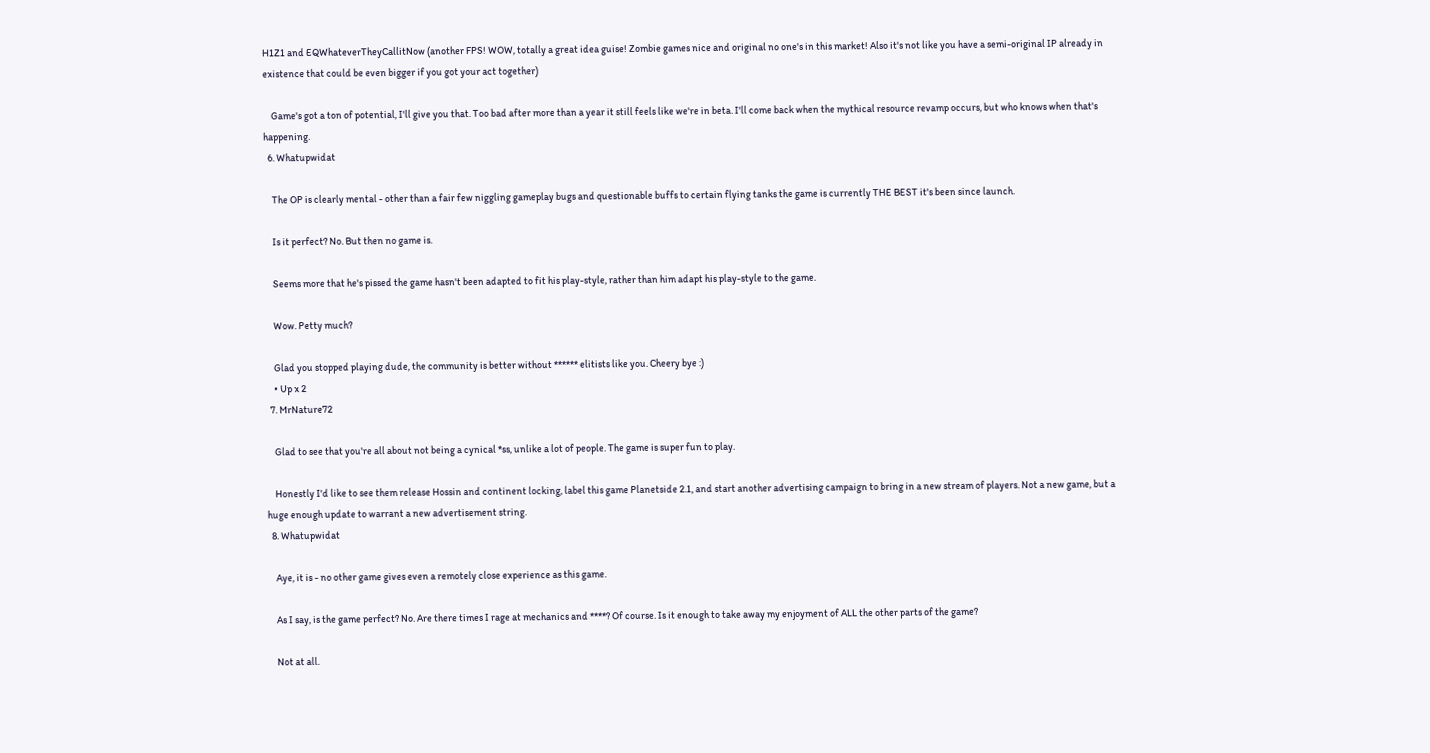H1Z1 and EQWhateverTheyCallitNow (another FPS! WOW, totally a great idea guise! Zombie games nice and original no one's in this market! Also it's not like you have a semi-original IP already in existence that could be even bigger if you got your act together)

    Game's got a ton of potential, I'll give you that. Too bad after more than a year it still feels like we're in beta. I'll come back when the mythical resource revamp occurs, but who knows when that's happening.
  6. Whatupwidat

    The OP is clearly mental - other than a fair few niggling gameplay bugs and questionable buffs to certain flying tanks the game is currently THE BEST it's been since launch.

    Is it perfect? No. But then no game is.

    Seems more that he's pissed the game hasn't been adapted to fit his play-style, rather than him adapt his play-style to the game.

    Wow. Petty much?

    Glad you stopped playing dude, the community is better without ****** elitists like you. Cheery bye :)
    • Up x 2
  7. MrNature72

    Glad to see that you're all about not being a cynical *ss, unlike a lot of people. The game is super fun to play.

    Honestly I'd like to see them release Hossin and continent locking, label this game Planetside 2.1, and start another advertising campaign to bring in a new stream of players. Not a new game, but a huge enough update to warrant a new advertisement string.
  8. Whatupwidat

    Aye, it is - no other game gives even a remotely close experience as this game.

    As I say, is the game perfect? No. Are there times I rage at mechanics and ****? Of course. Is it enough to take away my enjoyment of ALL the other parts of the game?

    Not at all.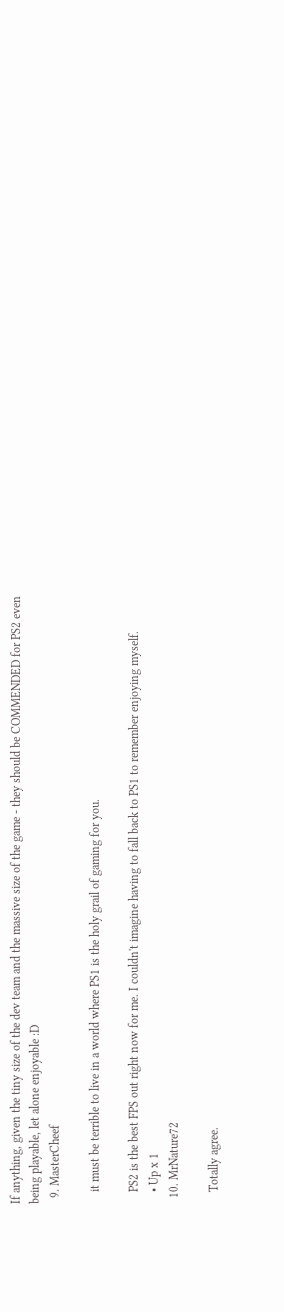If anything, given the tiny size of the dev team and the massive size of the game - they should be COMMENDED for PS2 even being playable, let alone enjoyable :D
  9. MasterCheef

    it must be terrible to live in a world where PS1 is the holy grail of gaming for you.

    PS2 is the best FPS out right now for me. I couldn't imagine having to fall back to PS1 to remember enjoying myself.
    • Up x 1
  10. MrNature72

    Totally agree.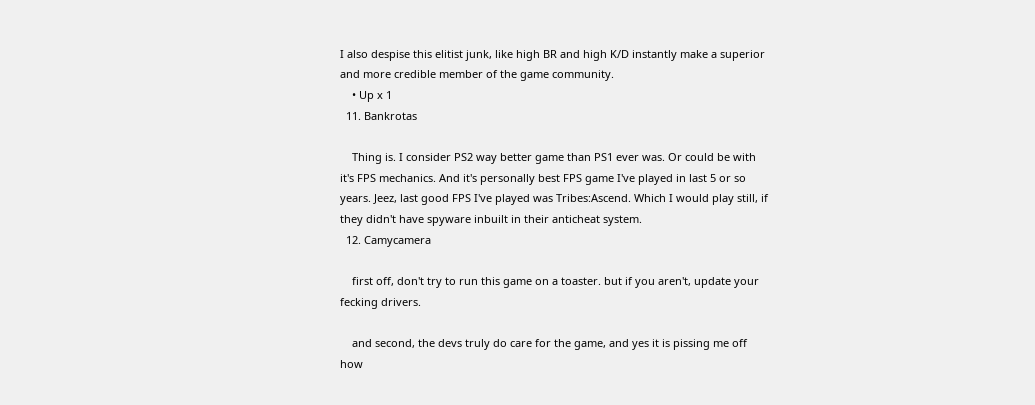I also despise this elitist junk, like high BR and high K/D instantly make a superior and more credible member of the game community.
    • Up x 1
  11. Bankrotas

    Thing is. I consider PS2 way better game than PS1 ever was. Or could be with it's FPS mechanics. And it's personally best FPS game I've played in last 5 or so years. Jeez, last good FPS I've played was Tribes:Ascend. Which I would play still, if they didn't have spyware inbuilt in their anticheat system.
  12. Camycamera

    first off, don't try to run this game on a toaster. but if you aren't, update your fecking drivers.

    and second, the devs truly do care for the game, and yes it is pissing me off how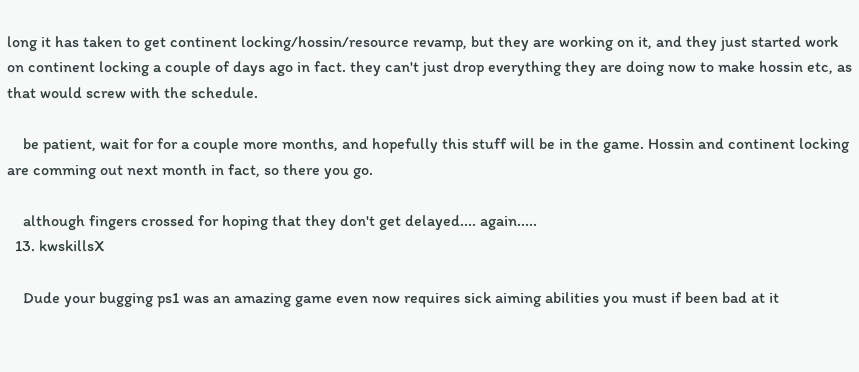long it has taken to get continent locking/hossin/resource revamp, but they are working on it, and they just started work on continent locking a couple of days ago in fact. they can't just drop everything they are doing now to make hossin etc, as that would screw with the schedule.

    be patient, wait for for a couple more months, and hopefully this stuff will be in the game. Hossin and continent locking are comming out next month in fact, so there you go.

    although fingers crossed for hoping that they don't get delayed.... again.....
  13. kwskillsX

    Dude your bugging ps1 was an amazing game even now requires sick aiming abilities you must if been bad at it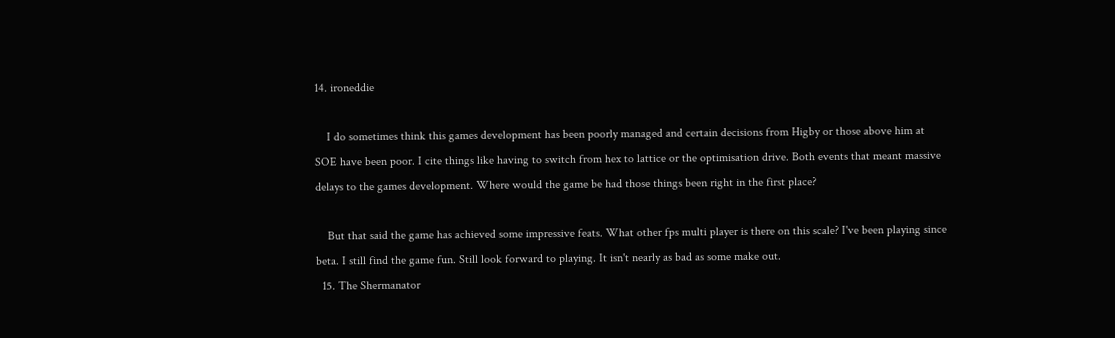14. ironeddie

    I do sometimes think this games development has been poorly managed and certain decisions from Higby or those above him at SOE have been poor. I cite things like having to switch from hex to lattice or the optimisation drive. Both events that meant massive delays to the games development. Where would the game be had those things been right in the first place?

    But that said the game has achieved some impressive feats. What other fps multi player is there on this scale? I've been playing since beta. I still find the game fun. Still look forward to playing. It isn't nearly as bad as some make out.
  15. The Shermanator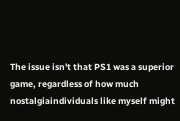The issue isn't that PS1 was a superior game, regardless of how much nostalgiaindividuals like myself might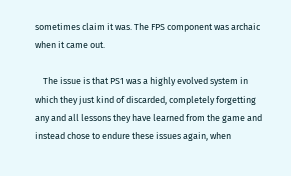sometimes claim it was. The FPS component was archaic when it came out.

    The issue is that PS1 was a highly evolved system in which they just kind of discarded, completely forgetting any and all lessons they have learned from the game and instead chose to endure these issues again, when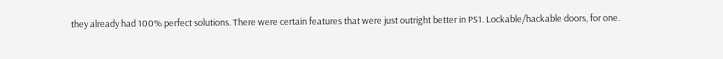they already had 100% perfect solutions. There were certain features that were just outright better in PS1. Lockable/hackable doors, for one.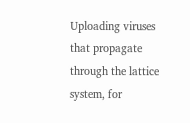Uploading viruses that propagate through the lattice system, for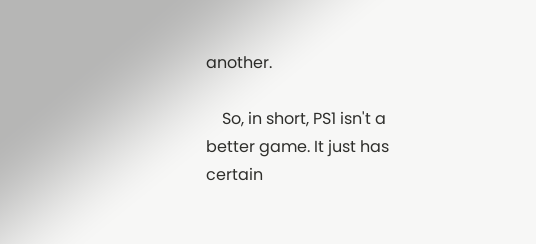another.

    So, in short, PS1 isn't a better game. It just has certain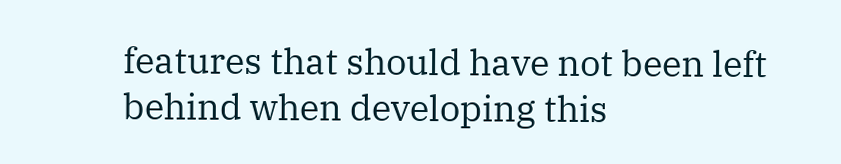features that should have not been left behind when developing this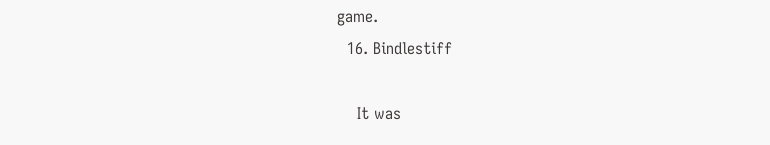game.
  16. Bindlestiff

    It was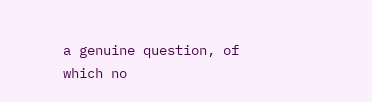a genuine question, of which no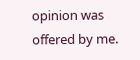opinion was offered by me.